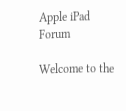Apple iPad Forum

Welcome to the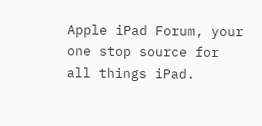Apple iPad Forum, your one stop source for all things iPad.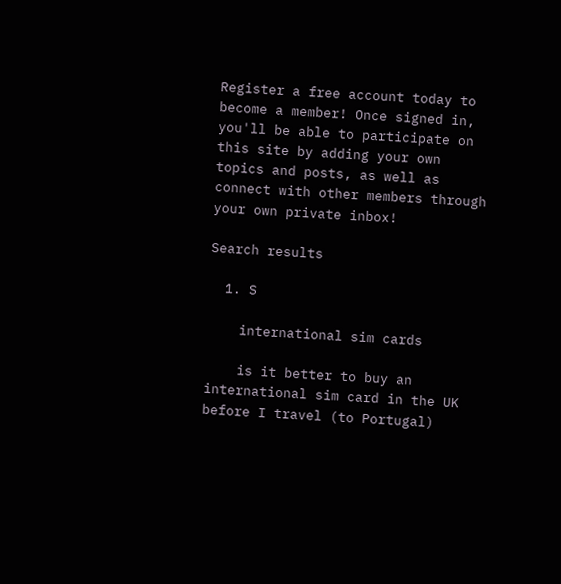Register a free account today to become a member! Once signed in, you'll be able to participate on this site by adding your own topics and posts, as well as connect with other members through your own private inbox!

Search results

  1. S

    international sim cards

    is it better to buy an international sim card in the UK before I travel (to Portugal)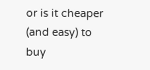or is it cheaper (and easy) to buy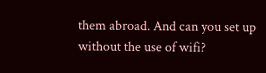them abroad. And can you set up without the use of wifi?